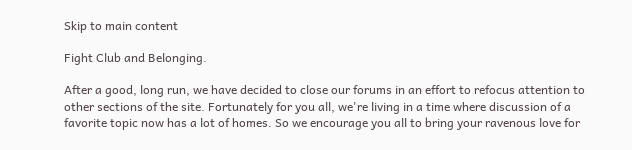Skip to main content

Fight Club and Belonging.

After a good, long run, we have decided to close our forums in an effort to refocus attention to other sections of the site. Fortunately for you all, we're living in a time where discussion of a favorite topic now has a lot of homes. So we encourage you all to bring your ravenous love for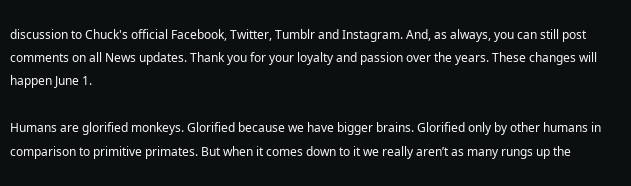discussion to Chuck's official Facebook, Twitter, Tumblr and Instagram. And, as always, you can still post comments on all News updates. Thank you for your loyalty and passion over the years. These changes will happen June 1.

Humans are glorified monkeys. Glorified because we have bigger brains. Glorified only by other humans in comparison to primitive primates. But when it comes down to it we really aren’t as many rungs up the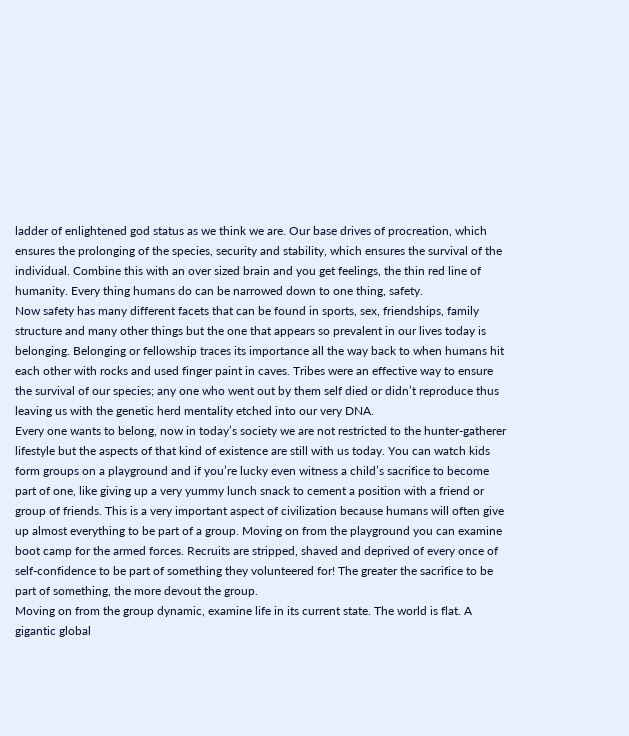ladder of enlightened god status as we think we are. Our base drives of procreation, which ensures the prolonging of the species, security and stability, which ensures the survival of the individual. Combine this with an over sized brain and you get feelings, the thin red line of humanity. Every thing humans do can be narrowed down to one thing, safety.
Now safety has many different facets that can be found in sports, sex, friendships, family structure and many other things but the one that appears so prevalent in our lives today is belonging. Belonging or fellowship traces its importance all the way back to when humans hit each other with rocks and used finger paint in caves. Tribes were an effective way to ensure the survival of our species; any one who went out by them self died or didn’t reproduce thus leaving us with the genetic herd mentality etched into our very DNA.
Every one wants to belong, now in today’s society we are not restricted to the hunter-gatherer lifestyle but the aspects of that kind of existence are still with us today. You can watch kids form groups on a playground and if you’re lucky even witness a child’s sacrifice to become part of one, like giving up a very yummy lunch snack to cement a position with a friend or group of friends. This is a very important aspect of civilization because humans will often give up almost everything to be part of a group. Moving on from the playground you can examine boot camp for the armed forces. Recruits are stripped, shaved and deprived of every once of self-confidence to be part of something they volunteered for! The greater the sacrifice to be part of something, the more devout the group.
Moving on from the group dynamic, examine life in its current state. The world is flat. A gigantic global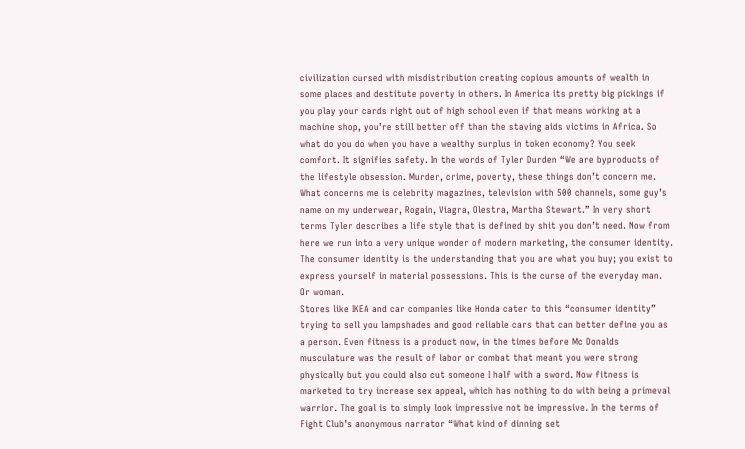civilization cursed with misdistribution creating copious amounts of wealth in some places and destitute poverty in others. In America its pretty big pickings if you play your cards right out of high school even if that means working at a machine shop, you’re still better off than the staving aids victims in Africa. So what do you do when you have a wealthy surplus in token economy? You seek comfort. It signifies safety. In the words of Tyler Durden “We are byproducts of the lifestyle obsession. Murder, crime, poverty, these things don’t concern me. What concerns me is celebrity magazines, television with 500 channels, some guy’s name on my underwear, Rogain, Viagra, Olestra, Martha Stewart.” In very short terms Tyler describes a life style that is defined by shit you don’t need. Now from here we run into a very unique wonder of modern marketing, the consumer identity. The consumer identity is the understanding that you are what you buy; you exist to express yourself in material possessions. This is the curse of the everyday man. Or woman.
Stores like IKEA and car companies like Honda cater to this “consumer identity” trying to sell you lampshades and good reliable cars that can better define you as a person. Even fitness is a product now, in the times before Mc Donalds musculature was the result of labor or combat that meant you were strong physically but you could also cut someone I half with a sword. Now fitness is marketed to try increase sex appeal, which has nothing to do with being a primeval warrior. The goal is to simply look impressive not be impressive. In the terms of Fight Club’s anonymous narrator “What kind of dinning set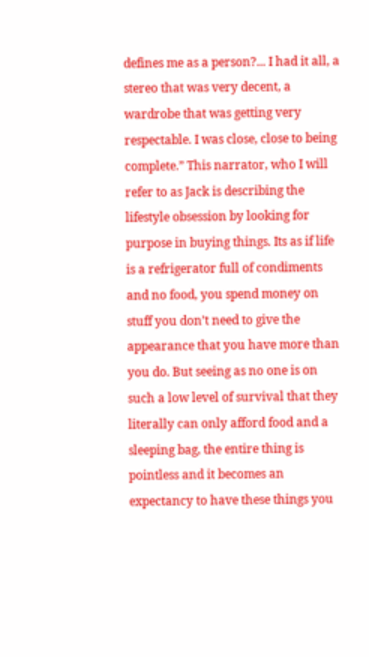defines me as a person?... I had it all, a stereo that was very decent, a wardrobe that was getting very respectable. I was close, close to being complete.” This narrator, who I will refer to as Jack is describing the lifestyle obsession by looking for purpose in buying things. Its as if life is a refrigerator full of condiments and no food, you spend money on stuff you don’t need to give the appearance that you have more than you do. But seeing as no one is on such a low level of survival that they literally can only afford food and a sleeping bag, the entire thing is pointless and it becomes an expectancy to have these things you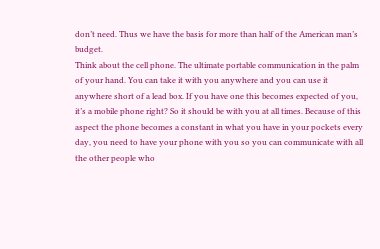don’t need. Thus we have the basis for more than half of the American man’s budget.
Think about the cell phone. The ultimate portable communication in the palm of your hand. You can take it with you anywhere and you can use it anywhere short of a lead box. If you have one this becomes expected of you, it’s a mobile phone right? So it should be with you at all times. Because of this aspect the phone becomes a constant in what you have in your pockets every day, you need to have your phone with you so you can communicate with all the other people who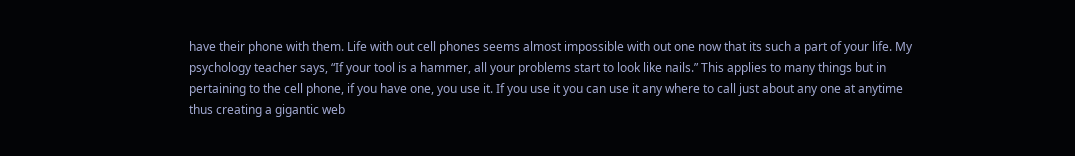have their phone with them. Life with out cell phones seems almost impossible with out one now that its such a part of your life. My psychology teacher says, “If your tool is a hammer, all your problems start to look like nails.” This applies to many things but in pertaining to the cell phone, if you have one, you use it. If you use it you can use it any where to call just about any one at anytime thus creating a gigantic web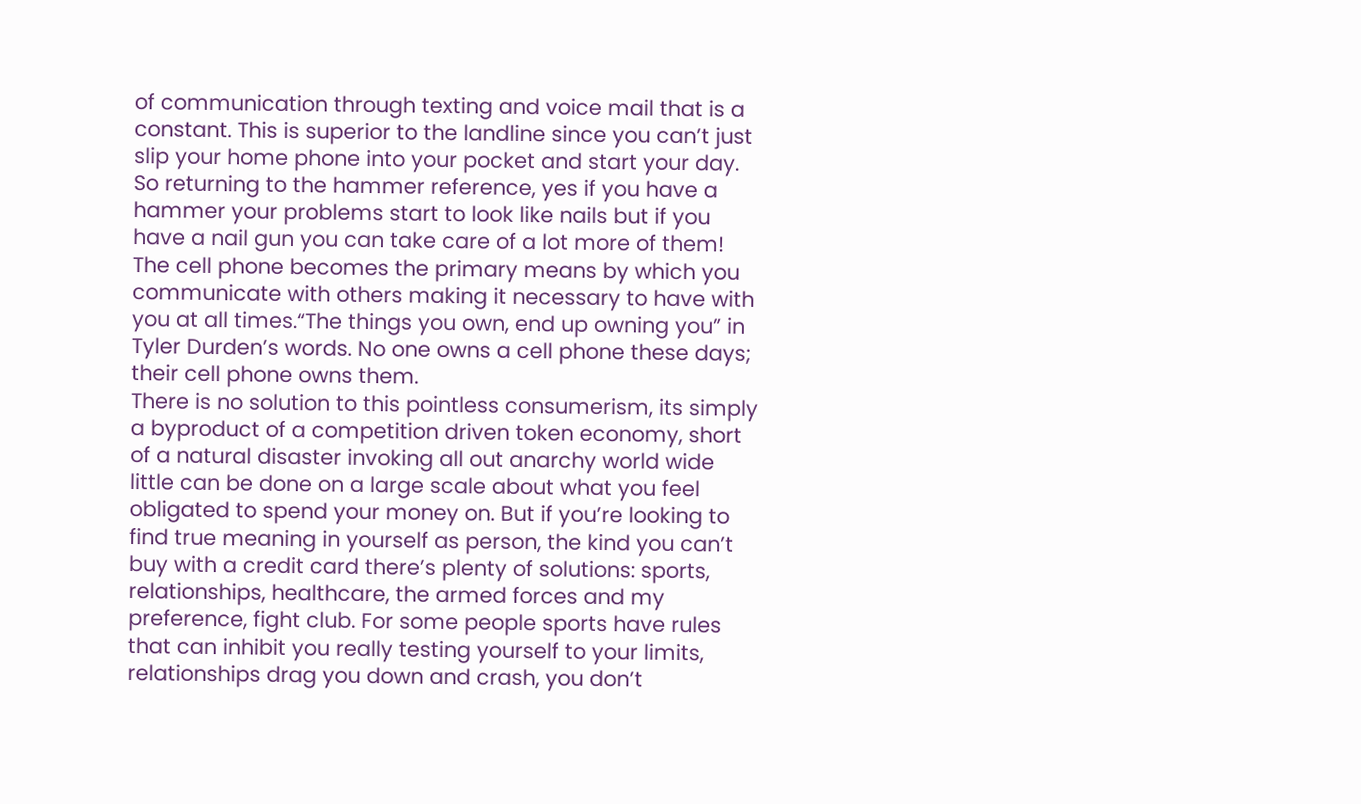of communication through texting and voice mail that is a constant. This is superior to the landline since you can’t just slip your home phone into your pocket and start your day. So returning to the hammer reference, yes if you have a hammer your problems start to look like nails but if you have a nail gun you can take care of a lot more of them! The cell phone becomes the primary means by which you communicate with others making it necessary to have with you at all times.“The things you own, end up owning you” in Tyler Durden’s words. No one owns a cell phone these days; their cell phone owns them.
There is no solution to this pointless consumerism, its simply a byproduct of a competition driven token economy, short of a natural disaster invoking all out anarchy world wide little can be done on a large scale about what you feel obligated to spend your money on. But if you’re looking to find true meaning in yourself as person, the kind you can’t buy with a credit card there’s plenty of solutions: sports, relationships, healthcare, the armed forces and my preference, fight club. For some people sports have rules that can inhibit you really testing yourself to your limits, relationships drag you down and crash, you don’t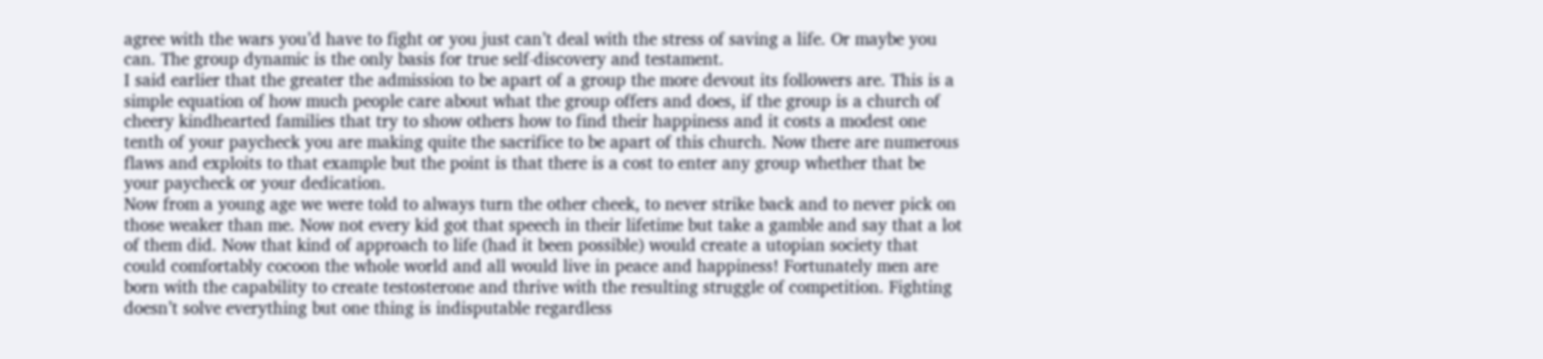agree with the wars you’d have to fight or you just can’t deal with the stress of saving a life. Or maybe you can. The group dynamic is the only basis for true self-discovery and testament.
I said earlier that the greater the admission to be apart of a group the more devout its followers are. This is a simple equation of how much people care about what the group offers and does, if the group is a church of cheery kindhearted families that try to show others how to find their happiness and it costs a modest one tenth of your paycheck you are making quite the sacrifice to be apart of this church. Now there are numerous flaws and exploits to that example but the point is that there is a cost to enter any group whether that be your paycheck or your dedication.
Now from a young age we were told to always turn the other cheek, to never strike back and to never pick on those weaker than me. Now not every kid got that speech in their lifetime but take a gamble and say that a lot of them did. Now that kind of approach to life (had it been possible) would create a utopian society that could comfortably cocoon the whole world and all would live in peace and happiness! Fortunately men are born with the capability to create testosterone and thrive with the resulting struggle of competition. Fighting doesn’t solve everything but one thing is indisputable regardless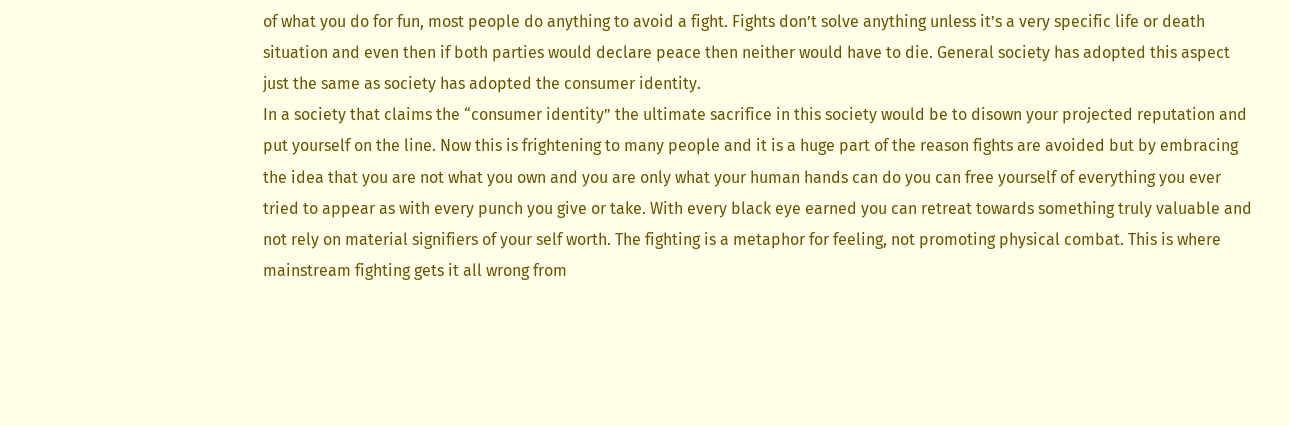of what you do for fun, most people do anything to avoid a fight. Fights don’t solve anything unless it’s a very specific life or death situation and even then if both parties would declare peace then neither would have to die. General society has adopted this aspect just the same as society has adopted the consumer identity.
In a society that claims the “consumer identity” the ultimate sacrifice in this society would be to disown your projected reputation and put yourself on the line. Now this is frightening to many people and it is a huge part of the reason fights are avoided but by embracing the idea that you are not what you own and you are only what your human hands can do you can free yourself of everything you ever tried to appear as with every punch you give or take. With every black eye earned you can retreat towards something truly valuable and not rely on material signifiers of your self worth. The fighting is a metaphor for feeling, not promoting physical combat. This is where mainstream fighting gets it all wrong from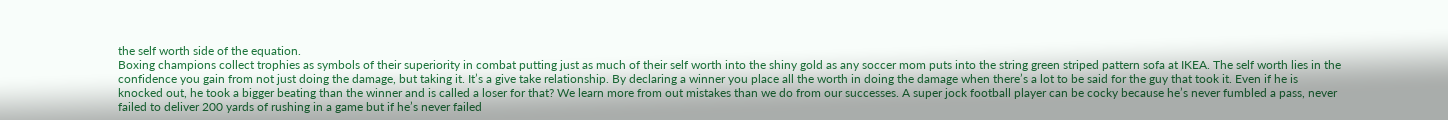the self worth side of the equation.
Boxing champions collect trophies as symbols of their superiority in combat putting just as much of their self worth into the shiny gold as any soccer mom puts into the string green striped pattern sofa at IKEA. The self worth lies in the confidence you gain from not just doing the damage, but taking it. It’s a give take relationship. By declaring a winner you place all the worth in doing the damage when there’s a lot to be said for the guy that took it. Even if he is knocked out, he took a bigger beating than the winner and is called a loser for that? We learn more from out mistakes than we do from our successes. A super jock football player can be cocky because he’s never fumbled a pass, never failed to deliver 200 yards of rushing in a game but if he’s never failed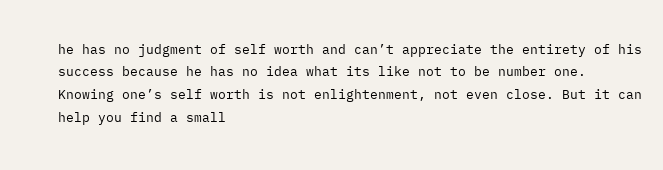he has no judgment of self worth and can’t appreciate the entirety of his success because he has no idea what its like not to be number one.
Knowing one’s self worth is not enlightenment, not even close. But it can help you find a small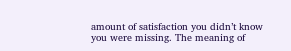amount of satisfaction you didn’t know you were missing. The meaning of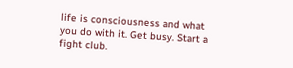life is consciousness and what you do with it. Get busy. Start a fight club.